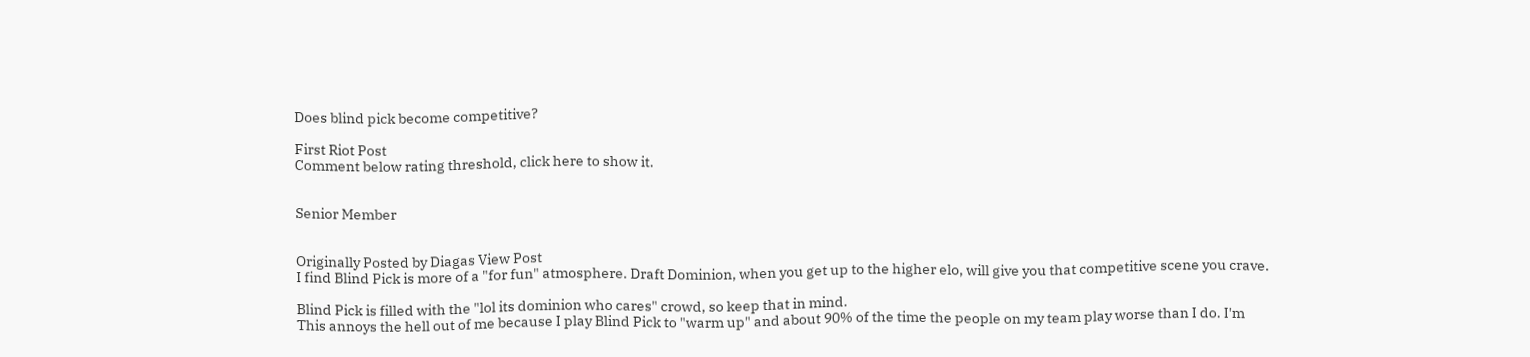Does blind pick become competitive?

First Riot Post
Comment below rating threshold, click here to show it.


Senior Member


Originally Posted by Diagas View Post
I find Blind Pick is more of a "for fun" atmosphere. Draft Dominion, when you get up to the higher elo, will give you that competitive scene you crave.

Blind Pick is filled with the "lol its dominion who cares" crowd, so keep that in mind.
This annoys the hell out of me because I play Blind Pick to "warm up" and about 90% of the time the people on my team play worse than I do. I'm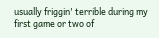usually friggin' terrible during my first game or two of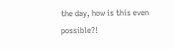the day, how is this even possible?!